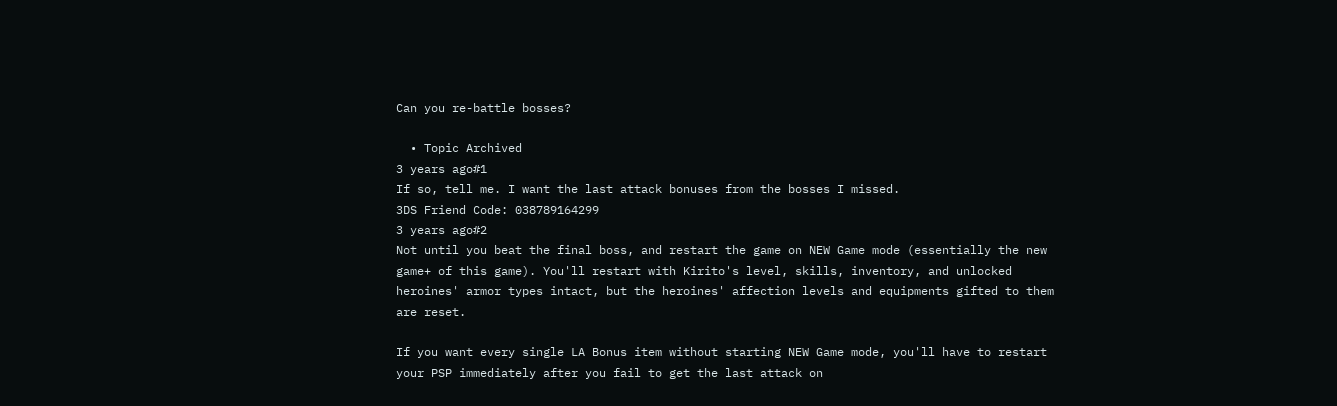Can you re-battle bosses?

  • Topic Archived
3 years ago#1
If so, tell me. I want the last attack bonuses from the bosses I missed.
3DS Friend Code: 038789164299
3 years ago#2
Not until you beat the final boss, and restart the game on NEW Game mode (essentially the new game+ of this game). You'll restart with Kirito's level, skills, inventory, and unlocked heroines' armor types intact, but the heroines' affection levels and equipments gifted to them are reset.

If you want every single LA Bonus item without starting NEW Game mode, you'll have to restart your PSP immediately after you fail to get the last attack on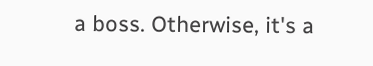a boss. Otherwise, it's a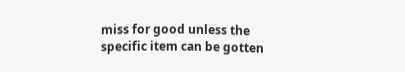miss for good unless the specific item can be gotten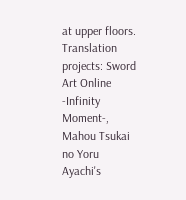at upper floors.
Translation projects: Sword Art Online -Infinity Moment-, Mahou Tsukai no Yoru
Ayachi's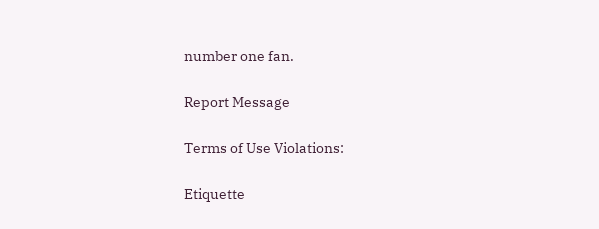number one fan.

Report Message

Terms of Use Violations:

Etiquette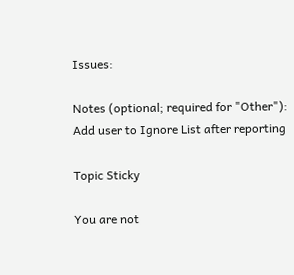Issues:

Notes (optional; required for "Other"):
Add user to Ignore List after reporting

Topic Sticky

You are not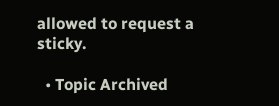allowed to request a sticky.

  • Topic Archived